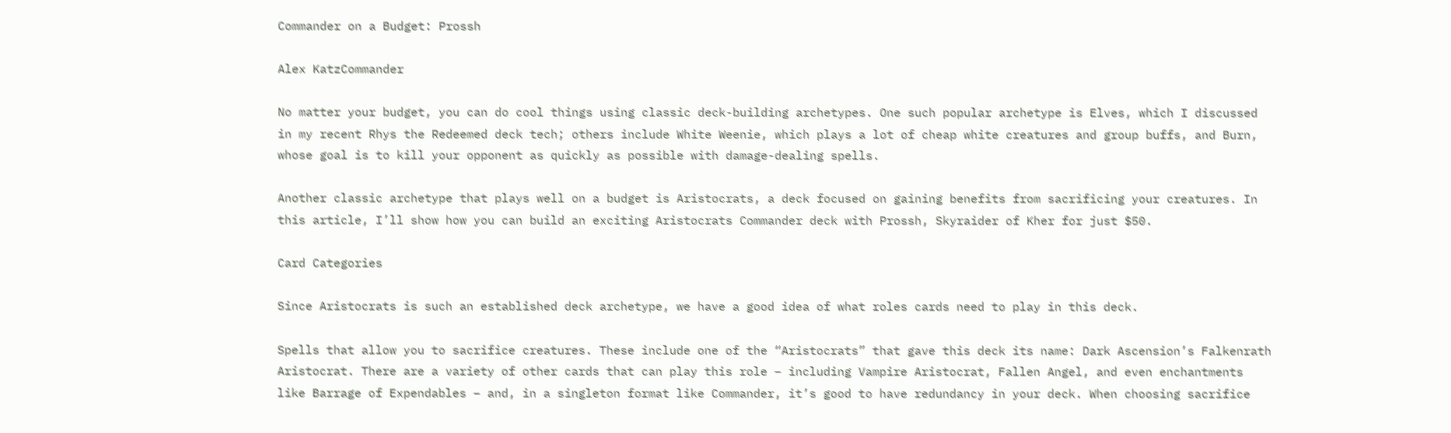Commander on a Budget: Prossh

Alex KatzCommander

No matter your budget, you can do cool things using classic deck-building archetypes. One such popular archetype is Elves, which I discussed in my recent Rhys the Redeemed deck tech; others include White Weenie, which plays a lot of cheap white creatures and group buffs, and Burn, whose goal is to kill your opponent as quickly as possible with damage-dealing spells.

Another classic archetype that plays well on a budget is Aristocrats, a deck focused on gaining benefits from sacrificing your creatures. In this article, I’ll show how you can build an exciting Aristocrats Commander deck with Prossh, Skyraider of Kher for just $50.

Card Categories

Since Aristocrats is such an established deck archetype, we have a good idea of what roles cards need to play in this deck.

Spells that allow you to sacrifice creatures. These include one of the “Aristocrats” that gave this deck its name: Dark Ascension’s Falkenrath Aristocrat. There are a variety of other cards that can play this role – including Vampire Aristocrat, Fallen Angel, and even enchantments like Barrage of Expendables – and, in a singleton format like Commander, it’s good to have redundancy in your deck. When choosing sacrifice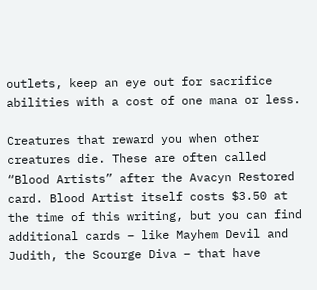outlets, keep an eye out for sacrifice abilities with a cost of one mana or less.

Creatures that reward you when other creatures die. These are often called “Blood Artists” after the Avacyn Restored card. Blood Artist itself costs $3.50 at the time of this writing, but you can find additional cards – like Mayhem Devil and Judith, the Scourge Diva – that have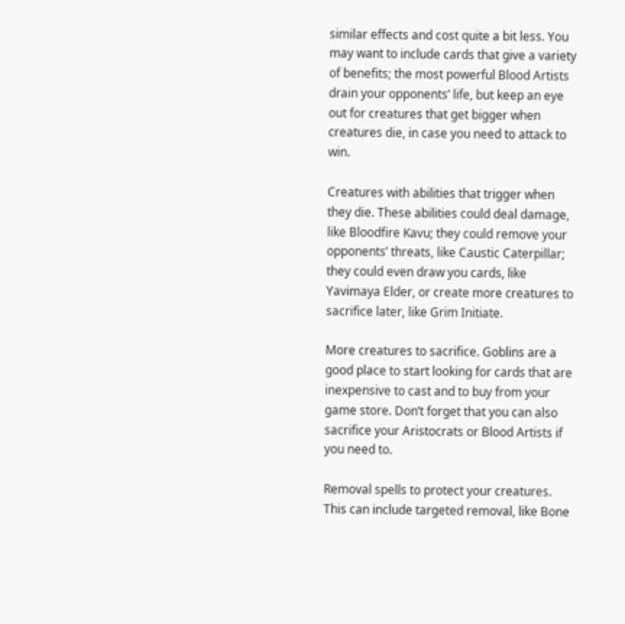similar effects and cost quite a bit less. You may want to include cards that give a variety of benefits; the most powerful Blood Artists drain your opponents’ life, but keep an eye out for creatures that get bigger when creatures die, in case you need to attack to win.

Creatures with abilities that trigger when they die. These abilities could deal damage, like Bloodfire Kavu; they could remove your opponents’ threats, like Caustic Caterpillar; they could even draw you cards, like Yavimaya Elder, or create more creatures to sacrifice later, like Grim Initiate.

More creatures to sacrifice. Goblins are a good place to start looking for cards that are inexpensive to cast and to buy from your game store. Don’t forget that you can also sacrifice your Aristocrats or Blood Artists if you need to.

Removal spells to protect your creatures. This can include targeted removal, like Bone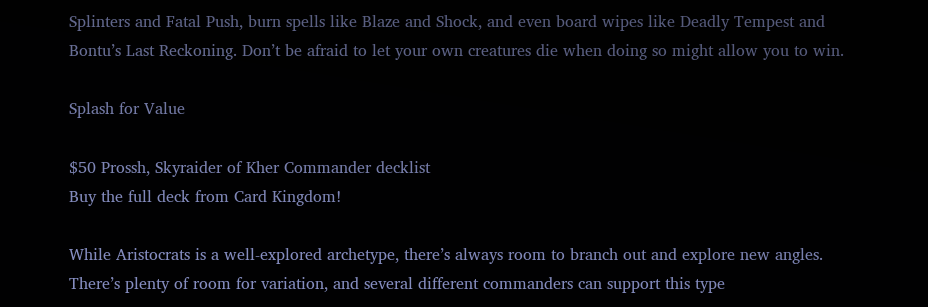Splinters and Fatal Push, burn spells like Blaze and Shock, and even board wipes like Deadly Tempest and Bontu’s Last Reckoning. Don’t be afraid to let your own creatures die when doing so might allow you to win.

Splash for Value

$50 Prossh, Skyraider of Kher Commander decklist
Buy the full deck from Card Kingdom!

While Aristocrats is a well-explored archetype, there’s always room to branch out and explore new angles. There’s plenty of room for variation, and several different commanders can support this type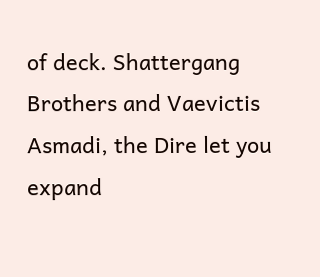of deck. Shattergang Brothers and Vaevictis Asmadi, the Dire let you expand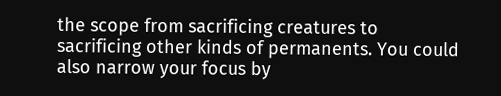the scope from sacrificing creatures to sacrificing other kinds of permanents. You could also narrow your focus by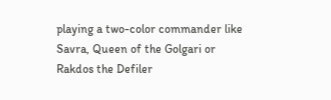playing a two-color commander like Savra, Queen of the Golgari or Rakdos the Defiler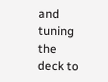and tuning the deck to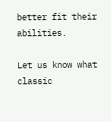better fit their abilities.

Let us know what classic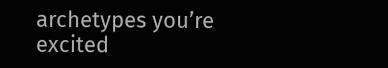archetypes you’re excited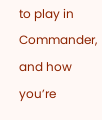to play in Commander, and how you’re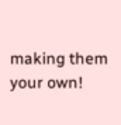making them your own!